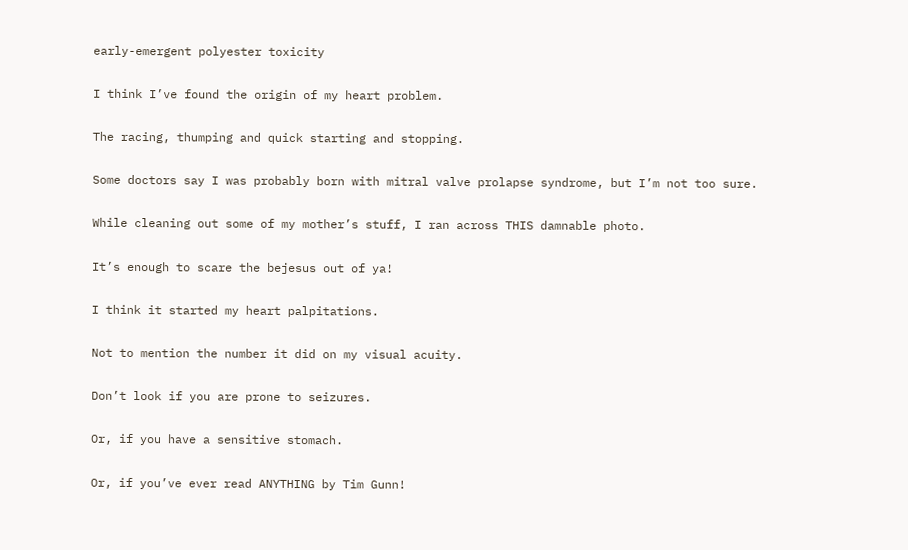early-emergent polyester toxicity

I think I’ve found the origin of my heart problem.

The racing, thumping and quick starting and stopping.

Some doctors say I was probably born with mitral valve prolapse syndrome, but I’m not too sure.

While cleaning out some of my mother’s stuff, I ran across THIS damnable photo.

It’s enough to scare the bejesus out of ya!

I think it started my heart palpitations.

Not to mention the number it did on my visual acuity.

Don’t look if you are prone to seizures.

Or, if you have a sensitive stomach.

Or, if you’ve ever read ANYTHING by Tim Gunn!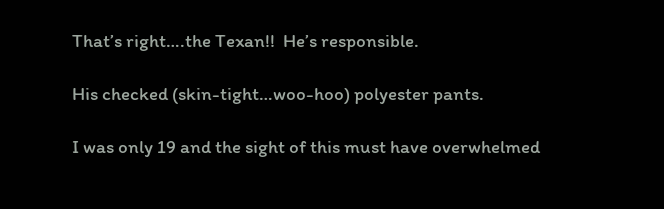That’s right….the Texan!!  He’s responsible.

His checked (skin-tight…woo-hoo) polyester pants.

I was only 19 and the sight of this must have overwhelmed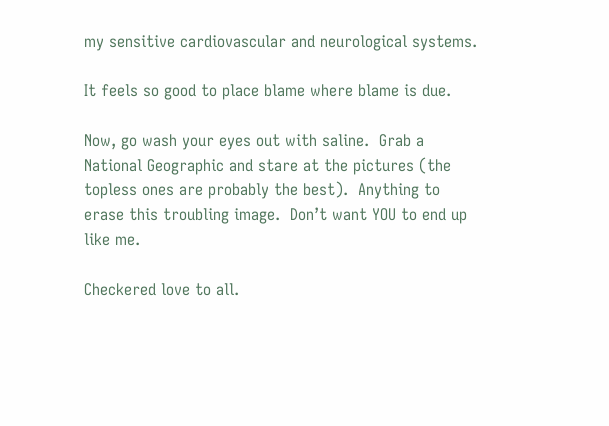my sensitive cardiovascular and neurological systems.

It feels so good to place blame where blame is due.

Now, go wash your eyes out with saline.  Grab a National Geographic and stare at the pictures (the topless ones are probably the best).  Anything to erase this troubling image.  Don’t want YOU to end up like me.

Checkered love to all.